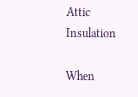Attic Insulation

When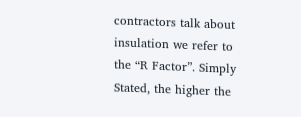contractors talk about insulation we refer to the “R Factor”. Simply Stated, the higher the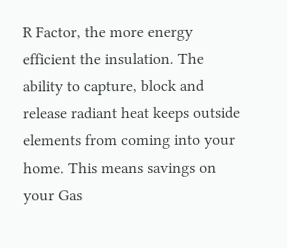R Factor, the more energy efficient the insulation. The ability to capture, block and release radiant heat keeps outside elements from coming into your home. This means savings on your Gas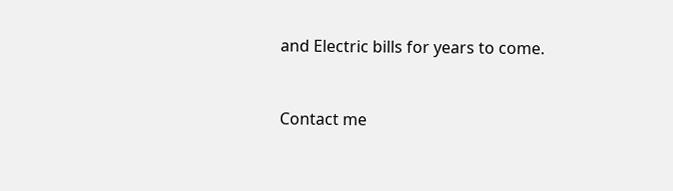and Electric bills for years to come.


Contact me